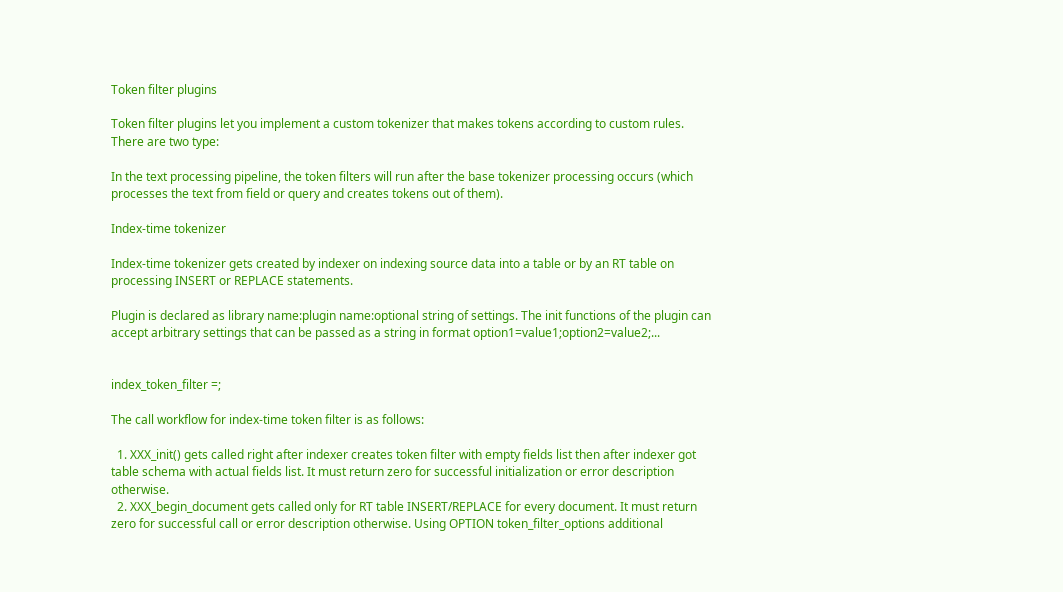Token filter plugins

Token filter plugins let you implement a custom tokenizer that makes tokens according to custom rules. There are two type:

In the text processing pipeline, the token filters will run after the base tokenizer processing occurs (which processes the text from field or query and creates tokens out of them).

Index-time tokenizer

Index-time tokenizer gets created by indexer on indexing source data into a table or by an RT table on processing INSERT or REPLACE statements.

Plugin is declared as library name:plugin name:optional string of settings. The init functions of the plugin can accept arbitrary settings that can be passed as a string in format option1=value1;option2=value2;...


index_token_filter =;

The call workflow for index-time token filter is as follows:

  1. XXX_init() gets called right after indexer creates token filter with empty fields list then after indexer got table schema with actual fields list. It must return zero for successful initialization or error description otherwise.
  2. XXX_begin_document gets called only for RT table INSERT/REPLACE for every document. It must return zero for successful call or error description otherwise. Using OPTION token_filter_options additional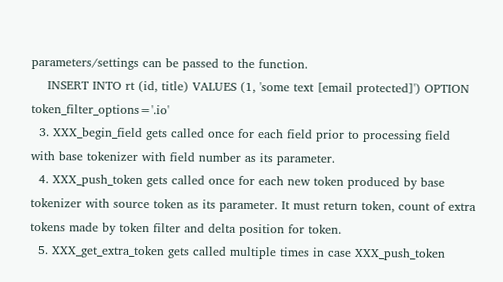parameters/settings can be passed to the function.
    INSERT INTO rt (id, title) VALUES (1, 'some text [email protected]') OPTION token_filter_options='.io'
  3. XXX_begin_field gets called once for each field prior to processing field with base tokenizer with field number as its parameter.
  4. XXX_push_token gets called once for each new token produced by base tokenizer with source token as its parameter. It must return token, count of extra tokens made by token filter and delta position for token.
  5. XXX_get_extra_token gets called multiple times in case XXX_push_token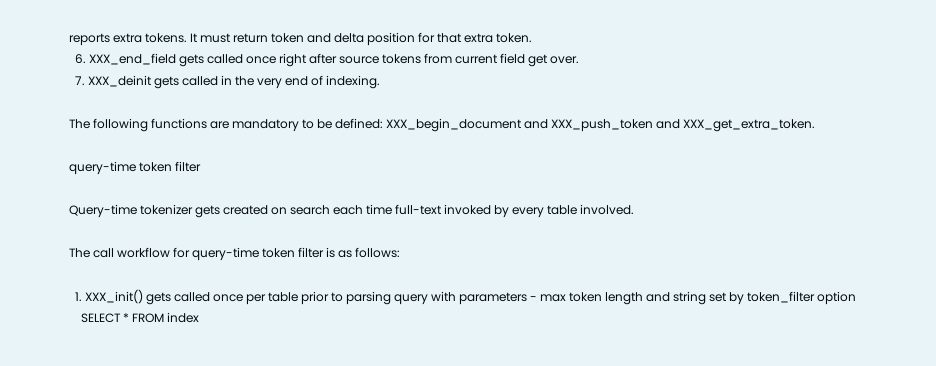reports extra tokens. It must return token and delta position for that extra token.
  6. XXX_end_field gets called once right after source tokens from current field get over.
  7. XXX_deinit gets called in the very end of indexing.

The following functions are mandatory to be defined: XXX_begin_document and XXX_push_token and XXX_get_extra_token.

query-time token filter

Query-time tokenizer gets created on search each time full-text invoked by every table involved.

The call workflow for query-time token filter is as follows:

  1. XXX_init() gets called once per table prior to parsing query with parameters - max token length and string set by token_filter option
    SELECT * FROM index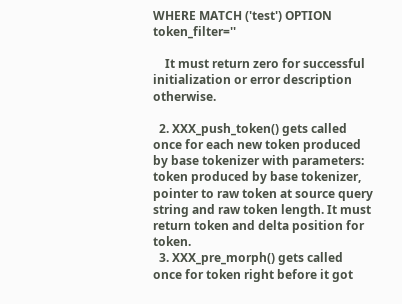WHERE MATCH ('test') OPTION token_filter=''

    It must return zero for successful initialization or error description otherwise.

  2. XXX_push_token() gets called once for each new token produced by base tokenizer with parameters: token produced by base tokenizer, pointer to raw token at source query string and raw token length. It must return token and delta position for token.
  3. XXX_pre_morph() gets called once for token right before it got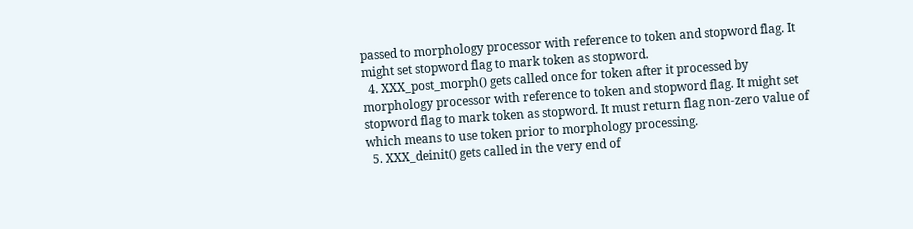passed to morphology processor with reference to token and stopword flag. It might set stopword flag to mark token as stopword.
  4. XXX_post_morph() gets called once for token after it processed by morphology processor with reference to token and stopword flag. It might set stopword flag to mark token as stopword. It must return flag non-zero value of which means to use token prior to morphology processing.
  5. XXX_deinit() gets called in the very end of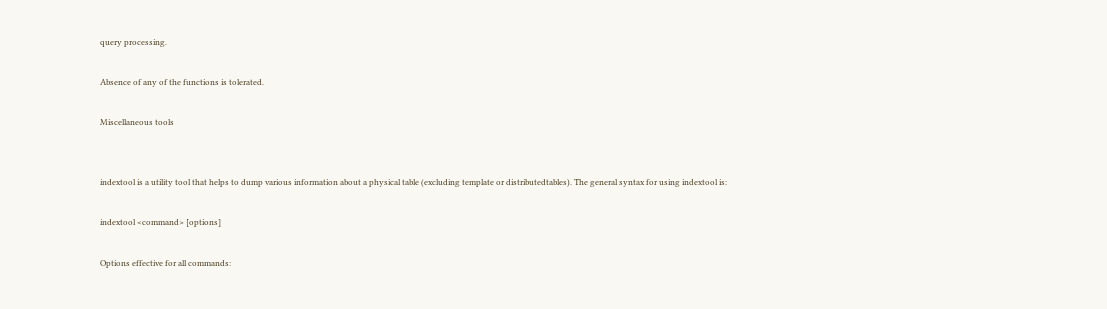query processing.

Absence of any of the functions is tolerated.

Miscellaneous tools


indextool is a utility tool that helps to dump various information about a physical table (excluding template or distributedtables). The general syntax for using indextool is:

indextool <command> [options]

Options effective for all commands: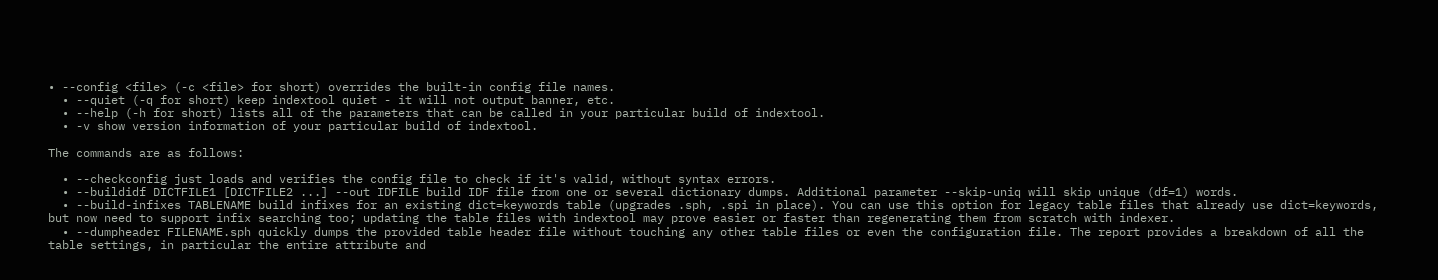• --config <file> (-c <file> for short) overrides the built-in config file names.
  • --quiet (-q for short) keep indextool quiet - it will not output banner, etc.
  • --help (-h for short) lists all of the parameters that can be called in your particular build of indextool.
  • -v show version information of your particular build of indextool.

The commands are as follows:

  • --checkconfig just loads and verifies the config file to check if it's valid, without syntax errors.
  • --buildidf DICTFILE1 [DICTFILE2 ...] --out IDFILE build IDF file from one or several dictionary dumps. Additional parameter --skip-uniq will skip unique (df=1) words.
  • --build-infixes TABLENAME build infixes for an existing dict=keywords table (upgrades .sph, .spi in place). You can use this option for legacy table files that already use dict=keywords, but now need to support infix searching too; updating the table files with indextool may prove easier or faster than regenerating them from scratch with indexer.
  • --dumpheader FILENAME.sph quickly dumps the provided table header file without touching any other table files or even the configuration file. The report provides a breakdown of all the table settings, in particular the entire attribute and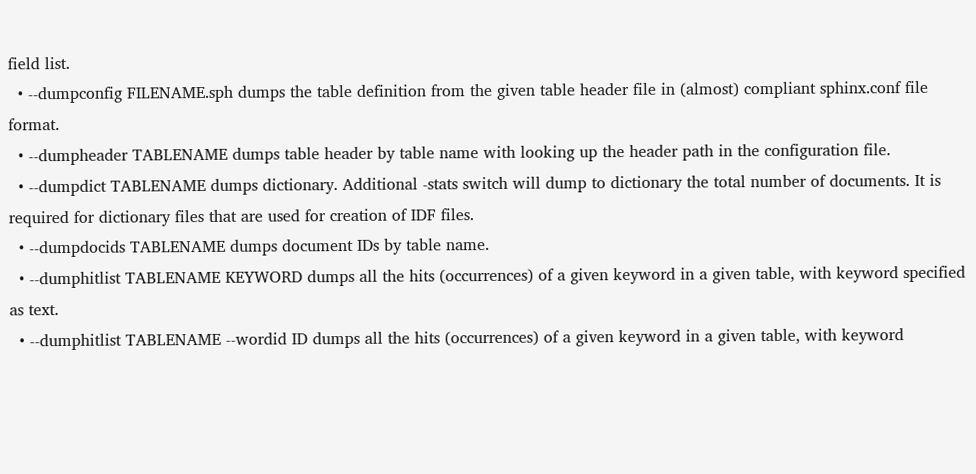field list.
  • --dumpconfig FILENAME.sph dumps the table definition from the given table header file in (almost) compliant sphinx.conf file format.
  • --dumpheader TABLENAME dumps table header by table name with looking up the header path in the configuration file.
  • --dumpdict TABLENAME dumps dictionary. Additional -stats switch will dump to dictionary the total number of documents. It is required for dictionary files that are used for creation of IDF files.
  • --dumpdocids TABLENAME dumps document IDs by table name.
  • --dumphitlist TABLENAME KEYWORD dumps all the hits (occurrences) of a given keyword in a given table, with keyword specified as text.
  • --dumphitlist TABLENAME --wordid ID dumps all the hits (occurrences) of a given keyword in a given table, with keyword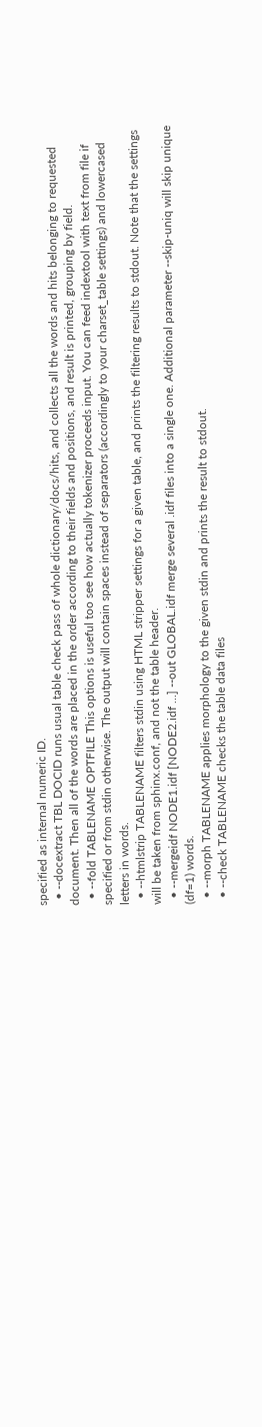specified as internal numeric ID.
  • --docextract TBL DOCID runs usual table check pass of whole dictionary/docs/hits, and collects all the words and hits belonging to requested document. Then all of the words are placed in the order according to their fields and positions, and result is printed, grouping by field.
  • --fold TABLENAME OPTFILE This options is useful too see how actually tokenizer proceeds input. You can feed indextool with text from file if specified or from stdin otherwise. The output will contain spaces instead of separators (accordingly to your charset_table settings) and lowercased letters in words.
  • --htmlstrip TABLENAME filters stdin using HTML stripper settings for a given table, and prints the filtering results to stdout. Note that the settings will be taken from sphinx.conf, and not the table header.
  • --mergeidf NODE1.idf [NODE2.idf ...] --out GLOBAL.idf merge several .idf files into a single one. Additional parameter --skip-uniq will skip unique (df=1) words.
  • --morph TABLENAME applies morphology to the given stdin and prints the result to stdout.
  • --check TABLENAME checks the table data files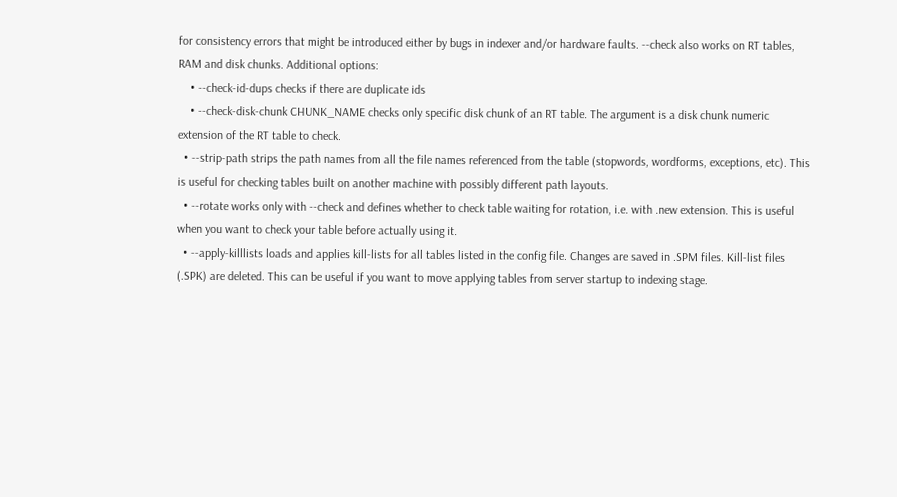for consistency errors that might be introduced either by bugs in indexer and/or hardware faults. --check also works on RT tables, RAM and disk chunks. Additional options:
    • --check-id-dups checks if there are duplicate ids
    • --check-disk-chunk CHUNK_NAME checks only specific disk chunk of an RT table. The argument is a disk chunk numeric extension of the RT table to check.
  • --strip-path strips the path names from all the file names referenced from the table (stopwords, wordforms, exceptions, etc). This is useful for checking tables built on another machine with possibly different path layouts.
  • --rotate works only with --check and defines whether to check table waiting for rotation, i.e. with .new extension. This is useful when you want to check your table before actually using it.
  • --apply-killlists loads and applies kill-lists for all tables listed in the config file. Changes are saved in .SPM files. Kill-list files (.SPK) are deleted. This can be useful if you want to move applying tables from server startup to indexing stage.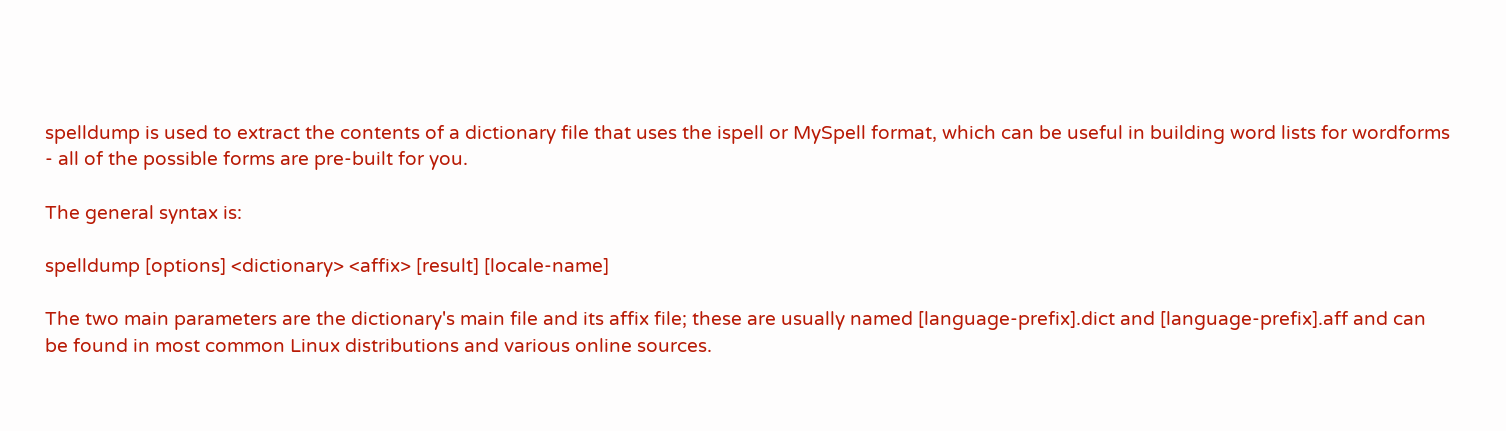spelldump is used to extract the contents of a dictionary file that uses the ispell or MySpell format, which can be useful in building word lists for wordforms - all of the possible forms are pre-built for you.

The general syntax is:

spelldump [options] <dictionary> <affix> [result] [locale-name]

The two main parameters are the dictionary's main file and its affix file; these are usually named [language-prefix].dict and [language-prefix].aff and can be found in most common Linux distributions and various online sources.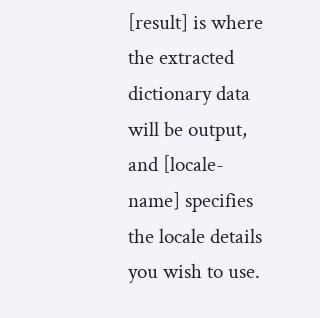[result] is where the extracted dictionary data will be output, and [locale-name] specifies the locale details you wish to use.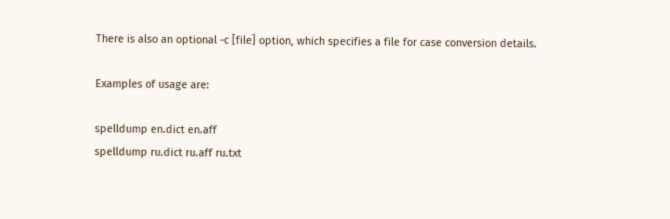There is also an optional -c [file] option, which specifies a file for case conversion details.

Examples of usage are:

spelldump en.dict en.aff
spelldump ru.dict ru.aff ru.txt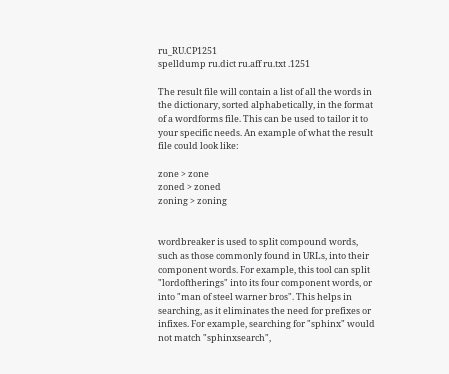ru_RU.CP1251
spelldump ru.dict ru.aff ru.txt .1251

The result file will contain a list of all the words in the dictionary, sorted alphabetically, in the format of a wordforms file. This can be used to tailor it to your specific needs. An example of what the result file could look like:

zone > zone
zoned > zoned
zoning > zoning


wordbreaker is used to split compound words, such as those commonly found in URLs, into their component words. For example, this tool can split "lordoftherings" into its four component words, or into "man of steel warner bros". This helps in searching, as it eliminates the need for prefixes or infixes. For example, searching for "sphinx" would not match "sphinxsearch",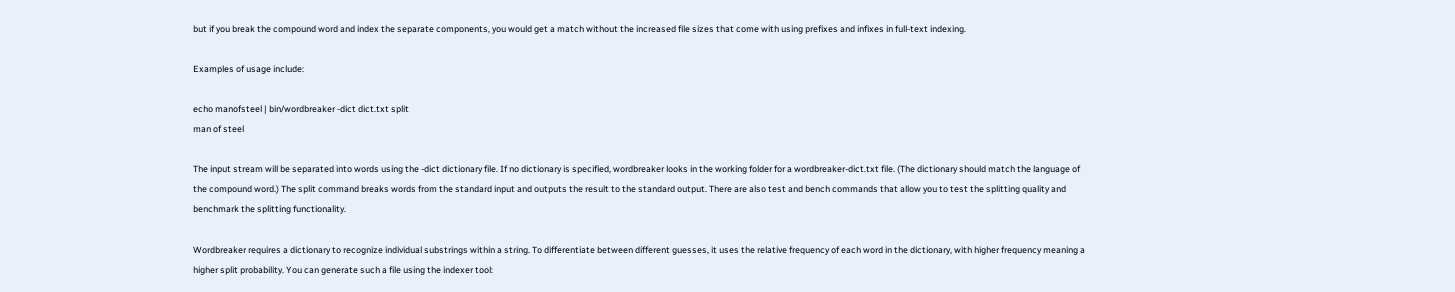but if you break the compound word and index the separate components, you would get a match without the increased file sizes that come with using prefixes and infixes in full-text indexing.

Examples of usage include:

echo manofsteel | bin/wordbreaker -dict dict.txt split
man of steel

The input stream will be separated into words using the -dict dictionary file. If no dictionary is specified, wordbreaker looks in the working folder for a wordbreaker-dict.txt file. (The dictionary should match the language of the compound word.) The split command breaks words from the standard input and outputs the result to the standard output. There are also test and bench commands that allow you to test the splitting quality and benchmark the splitting functionality.

Wordbreaker requires a dictionary to recognize individual substrings within a string. To differentiate between different guesses, it uses the relative frequency of each word in the dictionary, with higher frequency meaning a higher split probability. You can generate such a file using the indexer tool: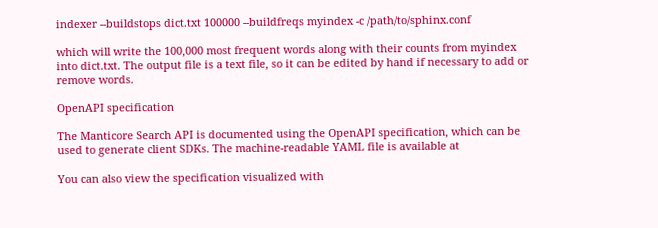indexer --buildstops dict.txt 100000 --buildfreqs myindex -c /path/to/sphinx.conf

which will write the 100,000 most frequent words along with their counts from myindex into dict.txt. The output file is a text file, so it can be edited by hand if necessary to add or remove words.

OpenAPI specification

The Manticore Search API is documented using the OpenAPI specification, which can be used to generate client SDKs. The machine-readable YAML file is available at

You can also view the specification visualized with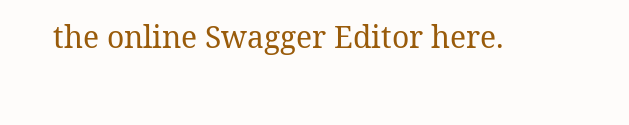the online Swagger Editor here.